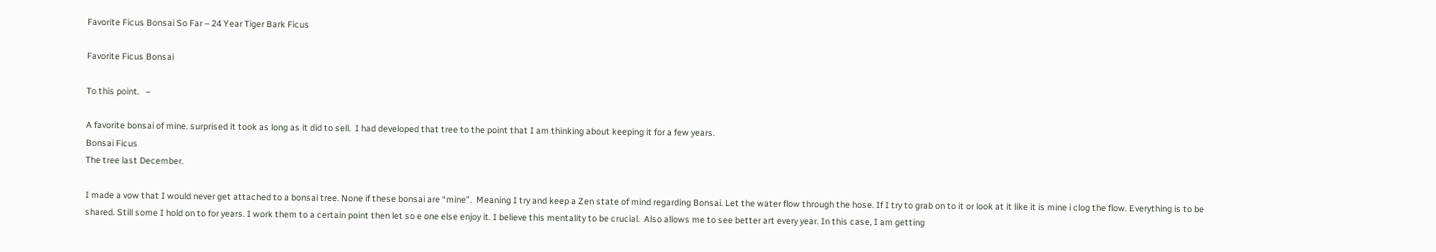Favorite Ficus Bonsai So Far – 24 Year Tiger Bark Ficus

Favorite Ficus Bonsai

To this point.   –

A favorite bonsai of mine. surprised it took as long as it did to sell.  I had developed that tree to the point that I am thinking about keeping it for a few years.
Bonsai Ficus
The tree last December.

I made a vow that I would never get attached to a bonsai tree. None if these bonsai are “mine”.  Meaning I try and keep a Zen state of mind regarding Bonsai. Let the water flow through the hose. If I try to grab on to it or look at it like it is mine i clog the flow. Everything is to be shared. Still some I hold on to for years. I work them to a certain point then let so e one else enjoy it. I believe this mentality to be crucial.  Also allows me to see better art every year. In this case, I am getting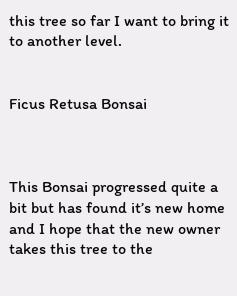this tree so far I want to bring it to another level.


Ficus Retusa Bonsai



This Bonsai progressed quite a bit but has found it’s new home and I hope that the new owner takes this tree to the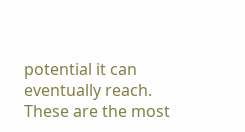potential it can eventually reach.  These are the most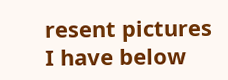resent pictures I have below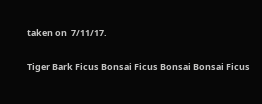taken on  7/11/17.

Tiger Bark Ficus Bonsai Ficus Bonsai Bonsai Ficus